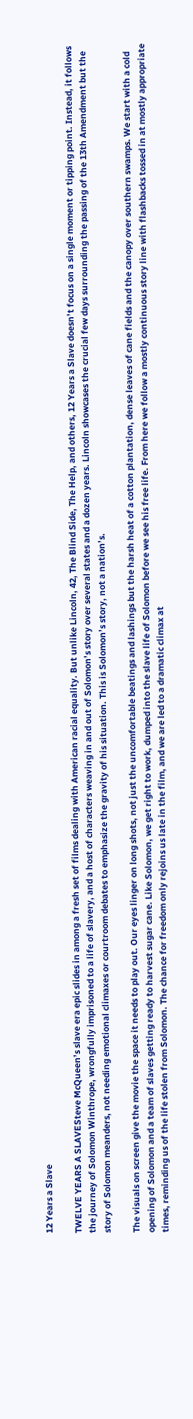12 Years a Slave

TWELVE YEARS A SLAVESteve McQueen’s slave era epic slides in among a fresh set of films dealing with American racial equality. But unlike Lincoln, 42, The Blind Side, The Help, and others, 12 Years a Slave doesn’t focus on a single moment or tipping point. Instead, it follows the journey of Solomon Winthrope, wrongfully imprisoned to a life of slavery, and a host of characters weaving in and out of Solomon’s story over several states and a dozen years. Lincoln showcases the crucial few days surrounding the passing of the 13th Amendment but the story of Solomon meanders, not needing emotional climaxes or courtroom debates to emphasize the gravity of his situation. This is Solomon’s story, not a nation’s.

The visuals on screen give the movie the space it needs to play out. Our eyes linger on long shots, not just the uncomfortable beatings and lashings but the harsh heat of a cotton plantation, dense leaves of cane fields and the canopy over southern swamps. We start with a cold opening of Solomon and a team of slaves getting ready to harvest sugar cane. Like Solomon, we get right to work, dumped into the slave life of Solomon before we see his free life. From here we follow a mostly continuous story line with flashbacks tossed in at mostly appropriate times, reminding us of the life stolen from Solomon. The chance for freedom only rejoins us late in the film, and we are led to a dramatic climax at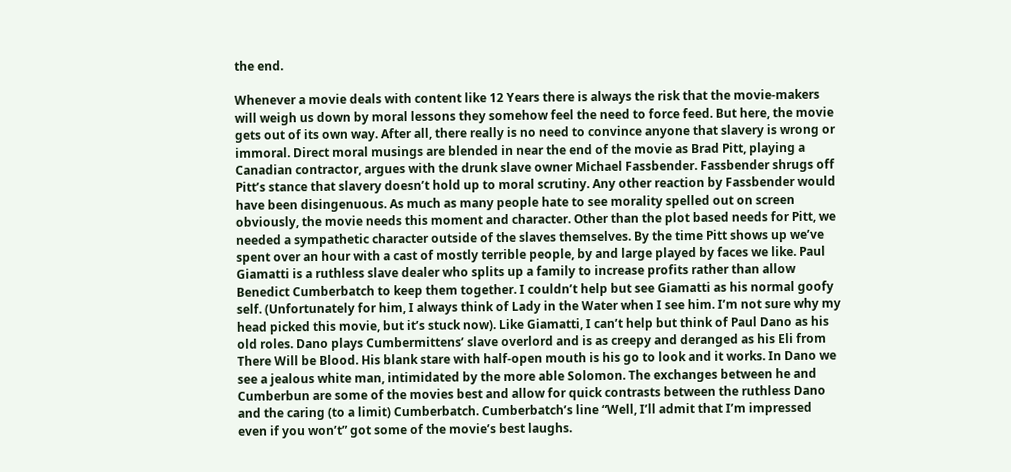the end.

Whenever a movie deals with content like 12 Years there is always the risk that the movie-makers will weigh us down by moral lessons they somehow feel the need to force feed. But here, the movie gets out of its own way. After all, there really is no need to convince anyone that slavery is wrong or immoral. Direct moral musings are blended in near the end of the movie as Brad Pitt, playing a Canadian contractor, argues with the drunk slave owner Michael Fassbender. Fassbender shrugs off Pitt’s stance that slavery doesn’t hold up to moral scrutiny. Any other reaction by Fassbender would have been disingenuous. As much as many people hate to see morality spelled out on screen obviously, the movie needs this moment and character. Other than the plot based needs for Pitt, we needed a sympathetic character outside of the slaves themselves. By the time Pitt shows up we’ve spent over an hour with a cast of mostly terrible people, by and large played by faces we like. Paul Giamatti is a ruthless slave dealer who splits up a family to increase profits rather than allow Benedict Cumberbatch to keep them together. I couldn’t help but see Giamatti as his normal goofy self. (Unfortunately for him, I always think of Lady in the Water when I see him. I’m not sure why my head picked this movie, but it’s stuck now). Like Giamatti, I can’t help but think of Paul Dano as his old roles. Dano plays Cumbermittens’ slave overlord and is as creepy and deranged as his Eli from There Will be Blood. His blank stare with half-open mouth is his go to look and it works. In Dano we see a jealous white man, intimidated by the more able Solomon. The exchanges between he and Cumberbun are some of the movies best and allow for quick contrasts between the ruthless Dano and the caring (to a limit) Cumberbatch. Cumberbatch’s line “Well, I’ll admit that I’m impressed even if you won’t” got some of the movie’s best laughs.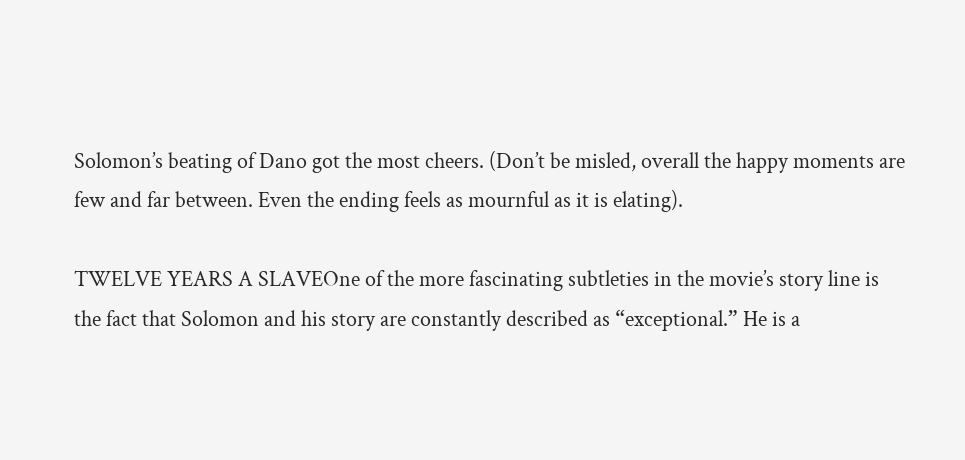Solomon’s beating of Dano got the most cheers. (Don’t be misled, overall the happy moments are few and far between. Even the ending feels as mournful as it is elating).

TWELVE YEARS A SLAVEOne of the more fascinating subtleties in the movie’s story line is the fact that Solomon and his story are constantly described as “exceptional.” He is a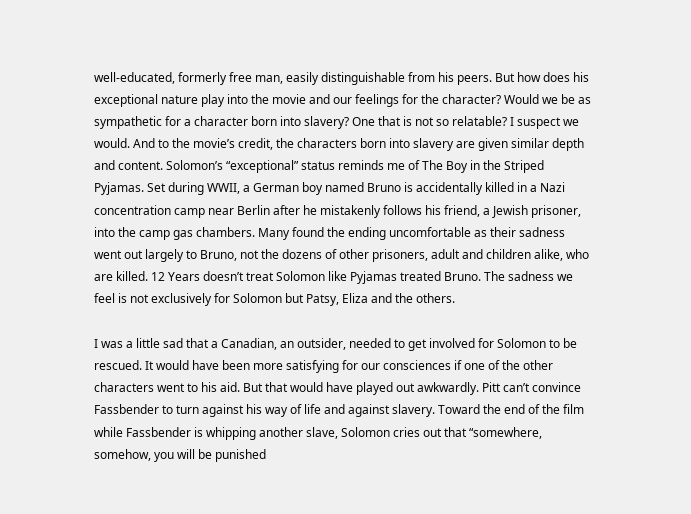well-educated, formerly free man, easily distinguishable from his peers. But how does his exceptional nature play into the movie and our feelings for the character? Would we be as sympathetic for a character born into slavery? One that is not so relatable? I suspect we would. And to the movie’s credit, the characters born into slavery are given similar depth and content. Solomon’s “exceptional” status reminds me of The Boy in the Striped Pyjamas. Set during WWII, a German boy named Bruno is accidentally killed in a Nazi concentration camp near Berlin after he mistakenly follows his friend, a Jewish prisoner, into the camp gas chambers. Many found the ending uncomfortable as their sadness went out largely to Bruno, not the dozens of other prisoners, adult and children alike, who are killed. 12 Years doesn’t treat Solomon like Pyjamas treated Bruno. The sadness we feel is not exclusively for Solomon but Patsy, Eliza and the others.

I was a little sad that a Canadian, an outsider, needed to get involved for Solomon to be rescued. It would have been more satisfying for our consciences if one of the other characters went to his aid. But that would have played out awkwardly. Pitt can’t convince Fassbender to turn against his way of life and against slavery. Toward the end of the film while Fassbender is whipping another slave, Solomon cries out that “somewhere, somehow, you will be punished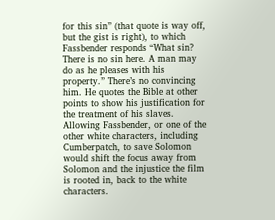for this sin” (that quote is way off, but the gist is right), to which Fassbender responds “What sin? There is no sin here. A man may do as he pleases with his property.” There’s no convincing him. He quotes the Bible at other points to show his justification for the treatment of his slaves. Allowing Fassbender, or one of the other white characters, including Cumberpatch, to save Solomon would shift the focus away from Solomon and the injustice the film is rooted in, back to the white characters.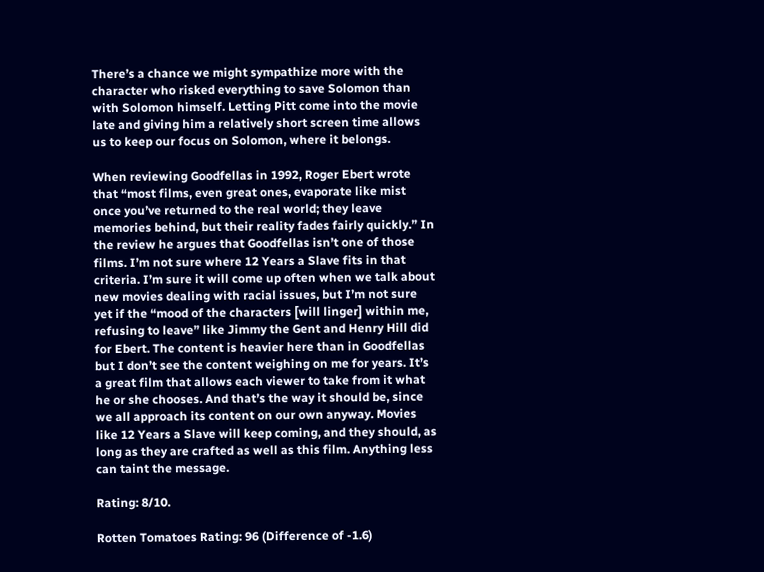There’s a chance we might sympathize more with the character who risked everything to save Solomon than with Solomon himself. Letting Pitt come into the movie late and giving him a relatively short screen time allows us to keep our focus on Solomon, where it belongs.

When reviewing Goodfellas in 1992, Roger Ebert wrote that “most films, even great ones, evaporate like mist once you’ve returned to the real world; they leave memories behind, but their reality fades fairly quickly.” In the review he argues that Goodfellas isn’t one of those films. I’m not sure where 12 Years a Slave fits in that criteria. I’m sure it will come up often when we talk about new movies dealing with racial issues, but I’m not sure yet if the “mood of the characters [will linger] within me, refusing to leave” like Jimmy the Gent and Henry Hill did for Ebert. The content is heavier here than in Goodfellas but I don’t see the content weighing on me for years. It’s a great film that allows each viewer to take from it what he or she chooses. And that’s the way it should be, since we all approach its content on our own anyway. Movies like 12 Years a Slave will keep coming, and they should, as long as they are crafted as well as this film. Anything less can taint the message.

Rating: 8/10.

Rotten Tomatoes Rating: 96 (Difference of -1.6)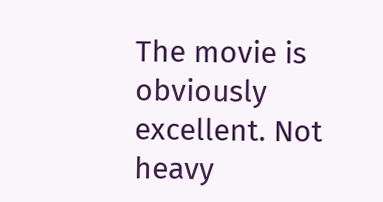The movie is obviously excellent. Not heavy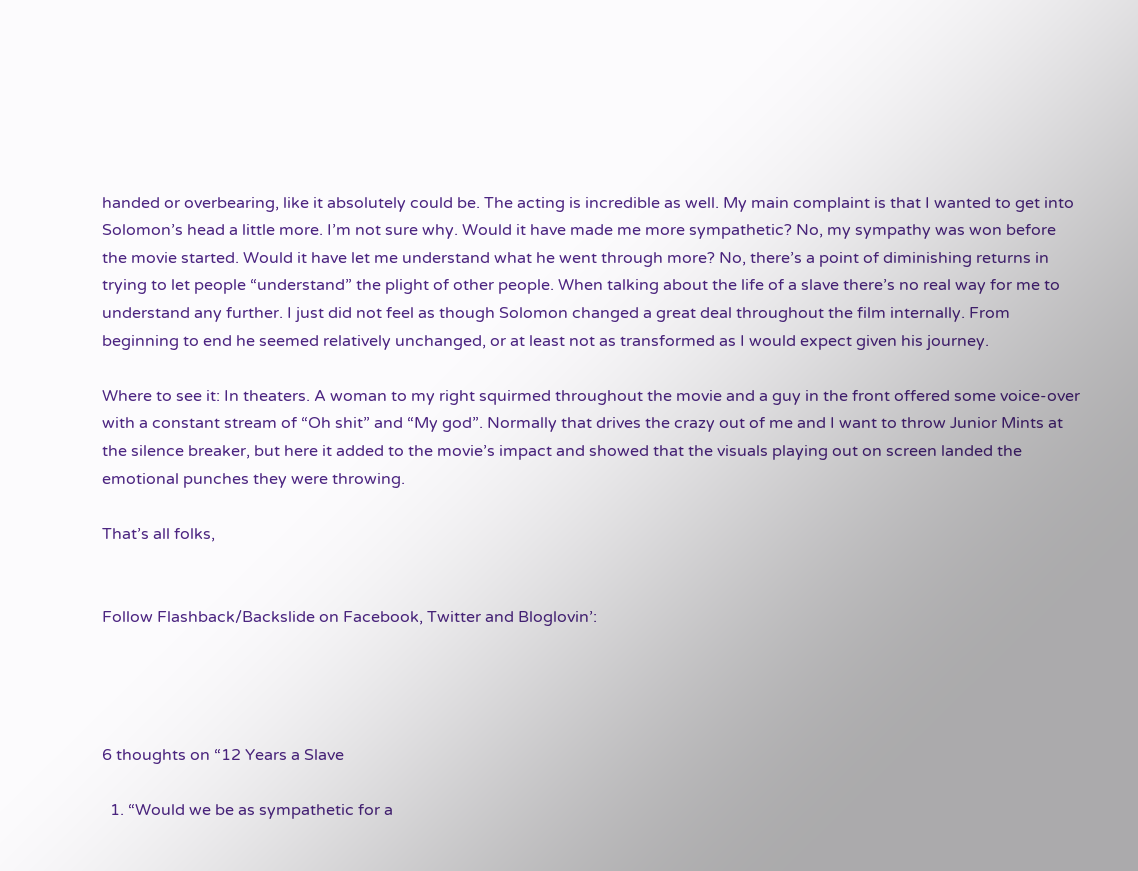handed or overbearing, like it absolutely could be. The acting is incredible as well. My main complaint is that I wanted to get into Solomon’s head a little more. I’m not sure why. Would it have made me more sympathetic? No, my sympathy was won before the movie started. Would it have let me understand what he went through more? No, there’s a point of diminishing returns in trying to let people “understand” the plight of other people. When talking about the life of a slave there’s no real way for me to understand any further. I just did not feel as though Solomon changed a great deal throughout the film internally. From beginning to end he seemed relatively unchanged, or at least not as transformed as I would expect given his journey.

Where to see it: In theaters. A woman to my right squirmed throughout the movie and a guy in the front offered some voice-over with a constant stream of “Oh shit” and “My god”. Normally that drives the crazy out of me and I want to throw Junior Mints at the silence breaker, but here it added to the movie’s impact and showed that the visuals playing out on screen landed the emotional punches they were throwing.

That’s all folks,


Follow Flashback/Backslide on Facebook, Twitter and Bloglovin’:




6 thoughts on “12 Years a Slave

  1. “Would we be as sympathetic for a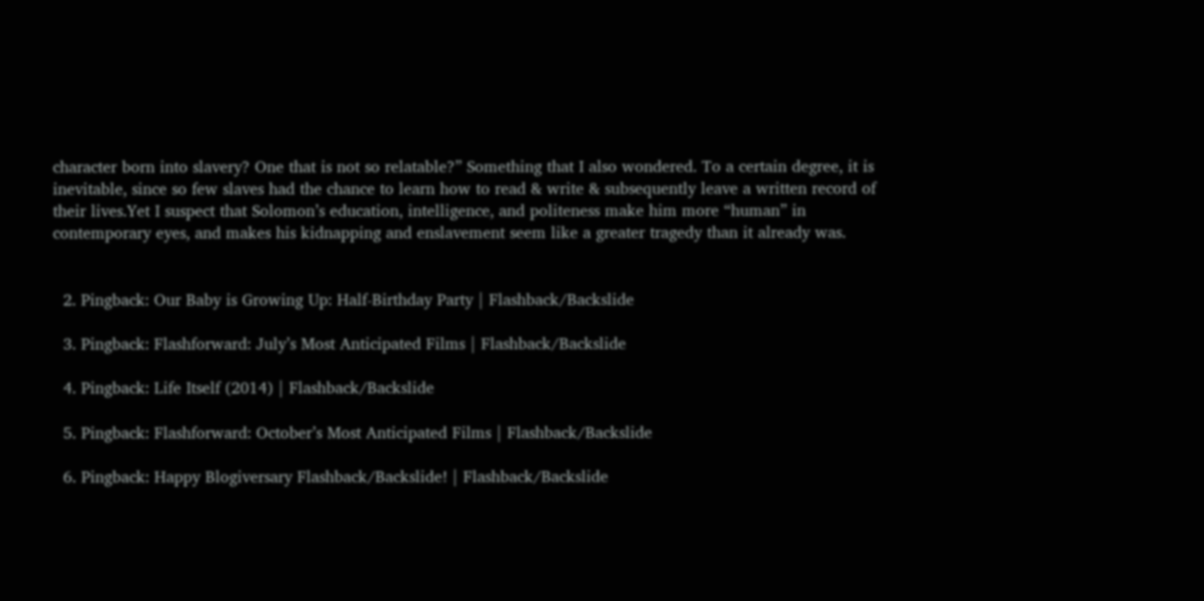character born into slavery? One that is not so relatable?” Something that I also wondered. To a certain degree, it is inevitable, since so few slaves had the chance to learn how to read & write & subsequently leave a written record of their lives.Yet I suspect that Solomon’s education, intelligence, and politeness make him more “human” in contemporary eyes, and makes his kidnapping and enslavement seem like a greater tragedy than it already was.


  2. Pingback: Our Baby is Growing Up: Half-Birthday Party | Flashback/Backslide

  3. Pingback: Flashforward: July’s Most Anticipated Films | Flashback/Backslide

  4. Pingback: Life Itself (2014) | Flashback/Backslide

  5. Pingback: Flashforward: October’s Most Anticipated Films | Flashback/Backslide

  6. Pingback: Happy Blogiversary Flashback/Backslide! | Flashback/Backslide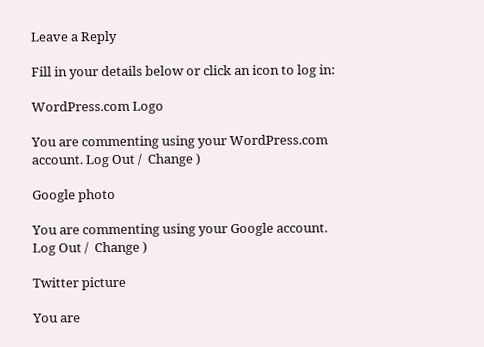Leave a Reply

Fill in your details below or click an icon to log in:

WordPress.com Logo

You are commenting using your WordPress.com account. Log Out /  Change )

Google photo

You are commenting using your Google account. Log Out /  Change )

Twitter picture

You are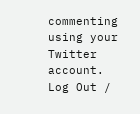commenting using your Twitter account. Log Out /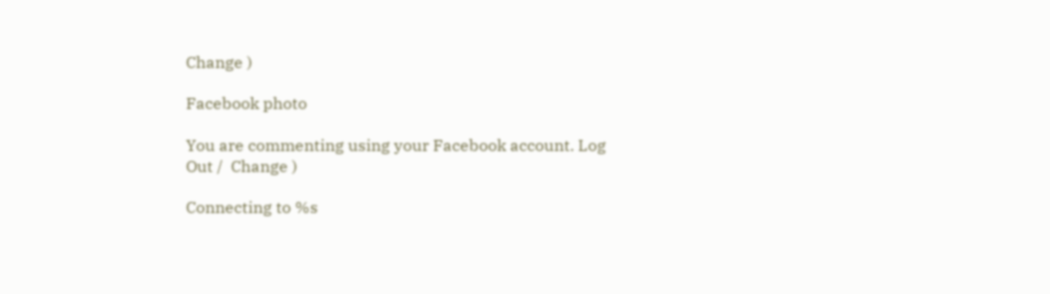Change )

Facebook photo

You are commenting using your Facebook account. Log Out /  Change )

Connecting to %s